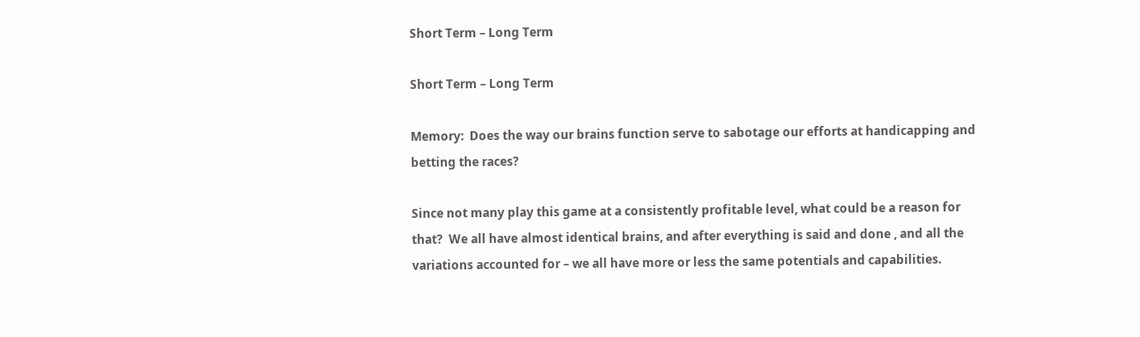Short Term – Long Term

Short Term – Long Term

Memory:  Does the way our brains function serve to sabotage our efforts at handicapping and betting the races?

Since not many play this game at a consistently profitable level, what could be a reason for that?  We all have almost identical brains, and after everything is said and done , and all the variations accounted for – we all have more or less the same potentials and capabilities.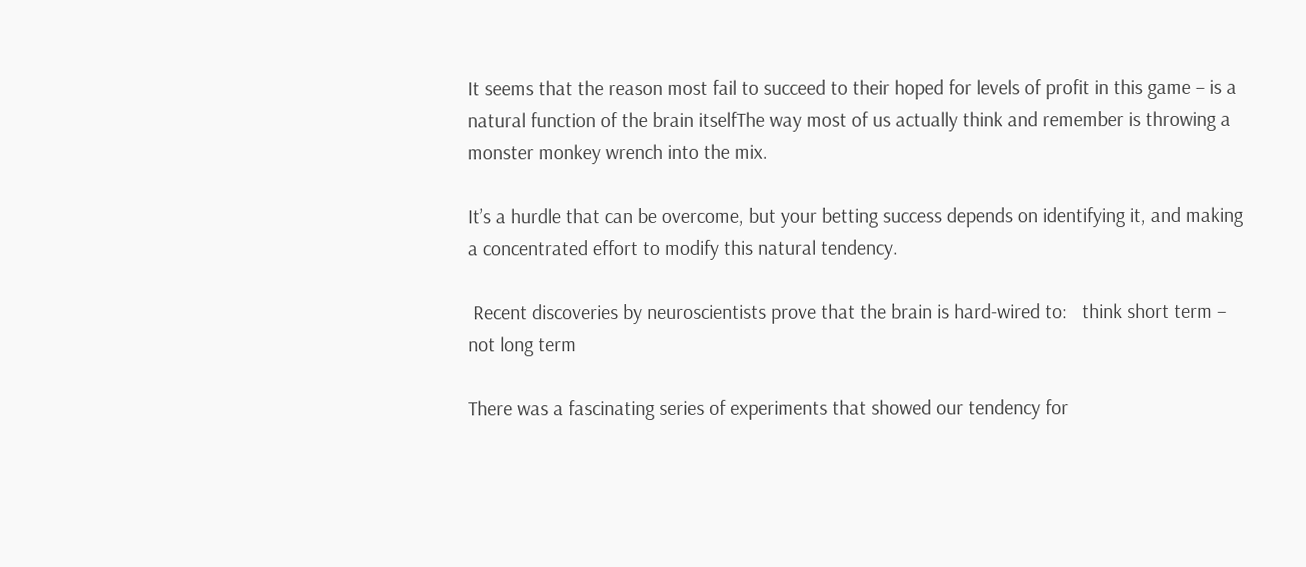It seems that the reason most fail to succeed to their hoped for levels of profit in this game – is a natural function of the brain itselfThe way most of us actually think and remember is throwing a monster monkey wrench into the mix.

It’s a hurdle that can be overcome, but your betting success depends on identifying it, and making a concentrated effort to modify this natural tendency.

 Recent discoveries by neuroscientists prove that the brain is hard-wired to:   think short term – not long term

There was a fascinating series of experiments that showed our tendency for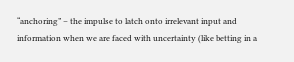“anchoring” – the impulse to latch onto irrelevant input and information when we are faced with uncertainty (like betting in a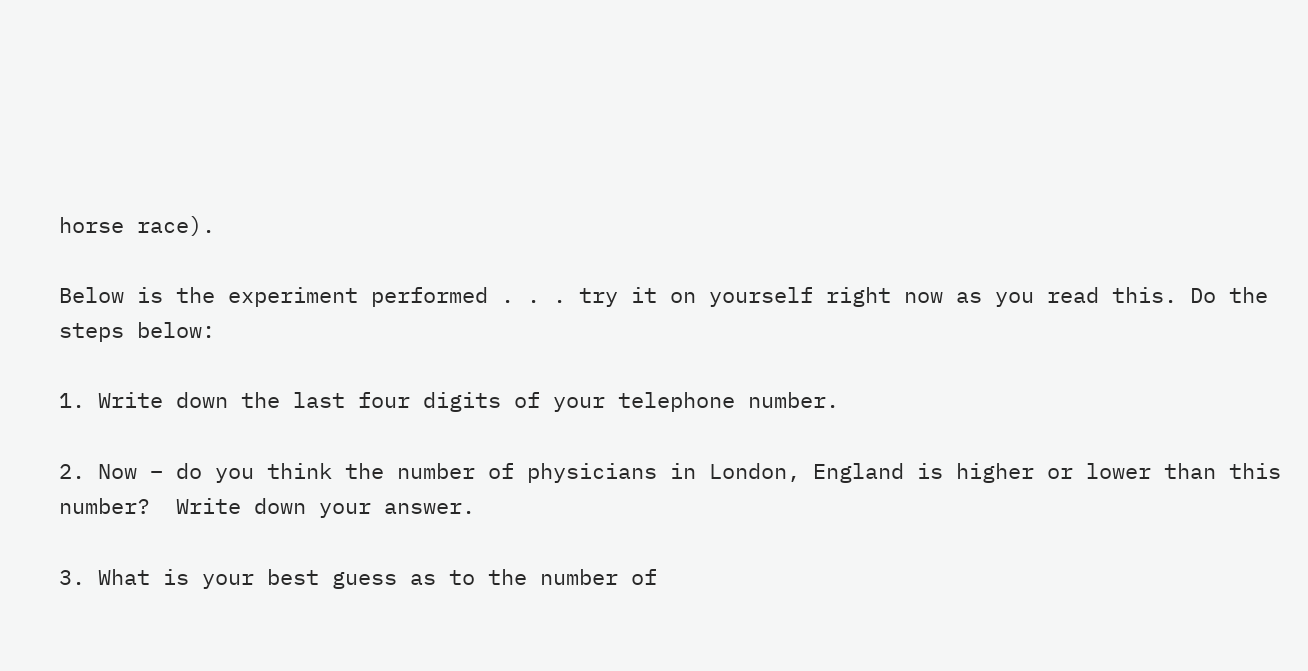horse race).

Below is the experiment performed . . . try it on yourself right now as you read this. Do the steps below:

1. Write down the last four digits of your telephone number.

2. Now – do you think the number of physicians in London, England is higher or lower than this number?  Write down your answer.

3. What is your best guess as to the number of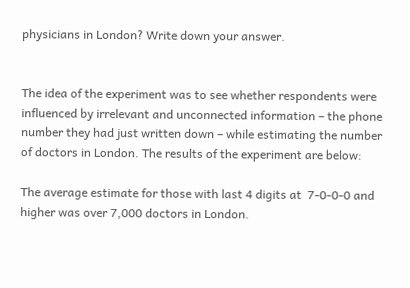physicians in London? Write down your answer.


The idea of the experiment was to see whether respondents were influenced by irrelevant and unconnected information – the phone number they had just written down – while estimating the number of doctors in London. The results of the experiment are below:

The average estimate for those with last 4 digits at  7-0-0-0 and higher was over 7,000 doctors in London.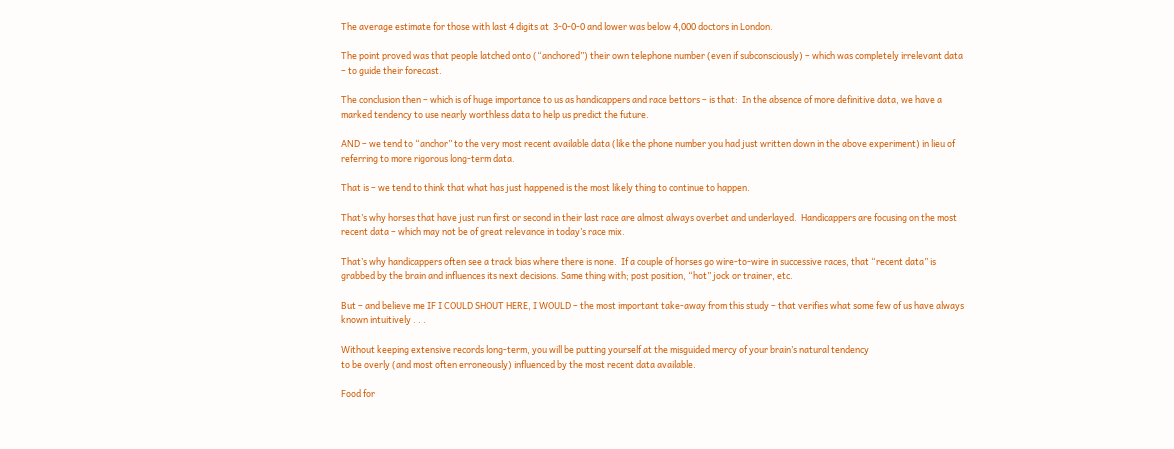The average estimate for those with last 4 digits at  3-0-0-0 and lower was below 4,000 doctors in London.

The point proved was that people latched onto (“anchored”) their own telephone number (even if subconsciously) – which was completely irrelevant data – to guide their forecast.

The conclusion then – which is of huge importance to us as handicappers and race bettors – is that:  In the absence of more definitive data, we have a marked tendency to use nearly worthless data to help us predict the future.

AND – we tend to “anchor” to the very most recent available data (like the phone number you had just written down in the above experiment) in lieu of  referring to more rigorous long-term data.

That is – we tend to think that what has just happened is the most likely thing to continue to happen.

That’s why horses that have just run first or second in their last race are almost always overbet and underlayed.  Handicappers are focusing on the most recent data – which may not be of great relevance in today’s race mix.

That’s why handicappers often see a track bias where there is none.  If a couple of horses go wire-to-wire in successive races, that “recent data” is grabbed by the brain and influences its next decisions. Same thing with; post position, “hot” jock or trainer, etc.

But – and believe me IF I COULD SHOUT HERE, I WOULD – the most important take-away from this study – that verifies what some few of us have always known intuitively . . .

Without keeping extensive records long-term, you will be putting yourself at the misguided mercy of your brain’s natural tendency
to be overly (and most often erroneously) influenced by the most recent data available.

Food for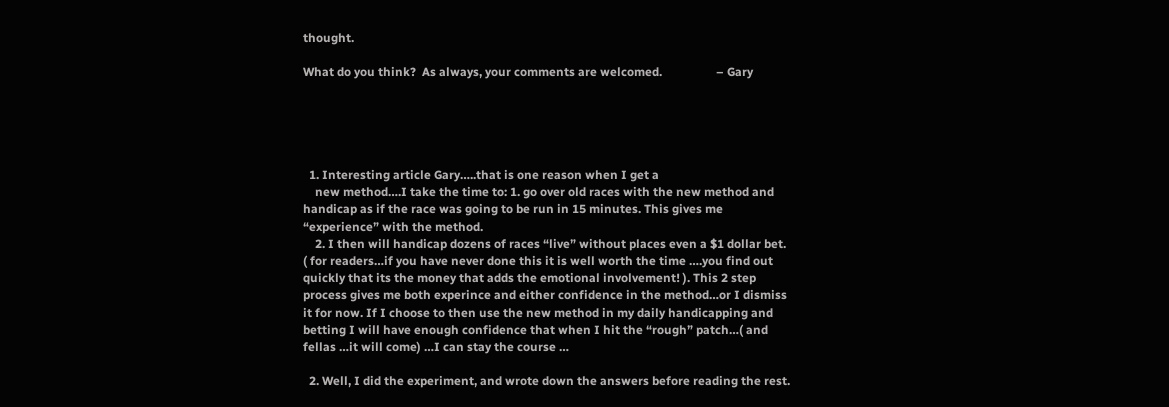thought.

What do you think?  As always, your comments are welcomed.                  – Gary





  1. Interesting article Gary…..that is one reason when I get a
    new method….I take the time to: 1. go over old races with the new method and handicap as if the race was going to be run in 15 minutes. This gives me “experience” with the method.
    2. I then will handicap dozens of races “live” without places even a $1 dollar bet. ( for readers…if you have never done this it is well worth the time ….you find out quickly that its the money that adds the emotional involvement! ). This 2 step process gives me both experince and either confidence in the method…or I dismiss it for now. If I choose to then use the new method in my daily handicapping and betting I will have enough confidence that when I hit the “rough” patch…( and fellas …it will come) …I can stay the course …

  2. Well, I did the experiment, and wrote down the answers before reading the rest.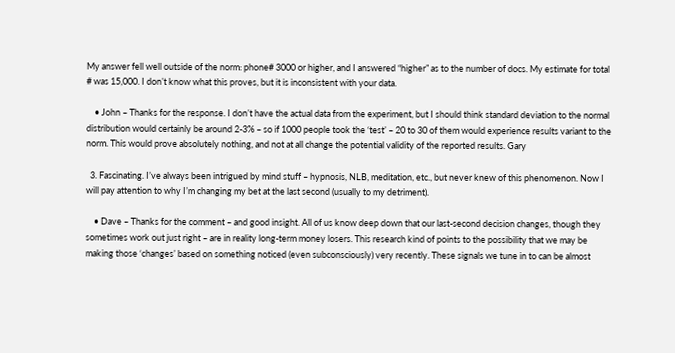My answer fell well outside of the norm: phone# 3000 or higher, and I answered “higher” as to the number of docs. My estimate for total # was 15,000. I don’t know what this proves, but it is inconsistent with your data.

    • John – Thanks for the response. I don’t have the actual data from the experiment, but I should think standard deviation to the normal distribution would certainly be around 2-3% – so if 1000 people took the ‘test’ – 20 to 30 of them would experience results variant to the norm. This would prove absolutely nothing, and not at all change the potential validity of the reported results. Gary

  3. Fascinating. I’ve always been intrigued by mind stuff – hypnosis, NLB, meditation, etc., but never knew of this phenomenon. Now I will pay attention to why I’m changing my bet at the last second (usually to my detriment).

    • Dave – Thanks for the comment – and good insight. All of us know deep down that our last-second decision changes, though they sometimes work out just right – are in reality long-term money losers. This research kind of points to the possibility that we may be making those ‘changes’ based on something noticed (even subconsciously) very recently. These signals we tune in to can be almost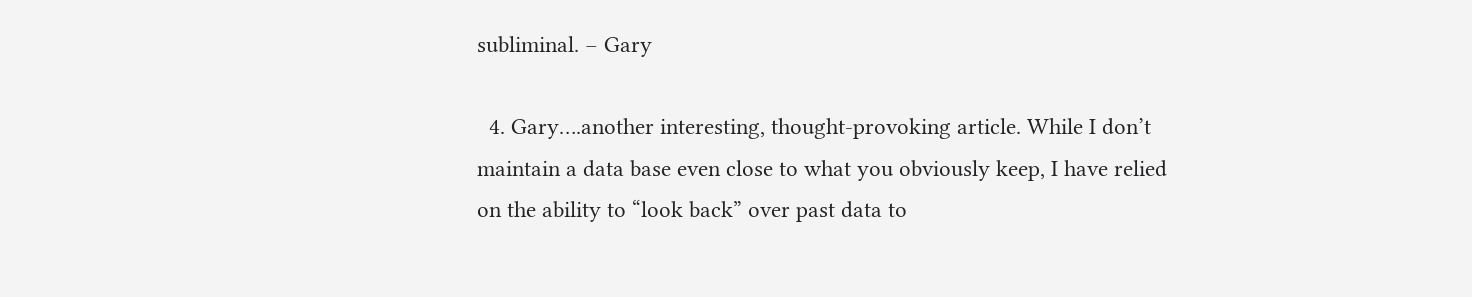subliminal. – Gary

  4. Gary….another interesting, thought-provoking article. While I don’t maintain a data base even close to what you obviously keep, I have relied on the ability to “look back” over past data to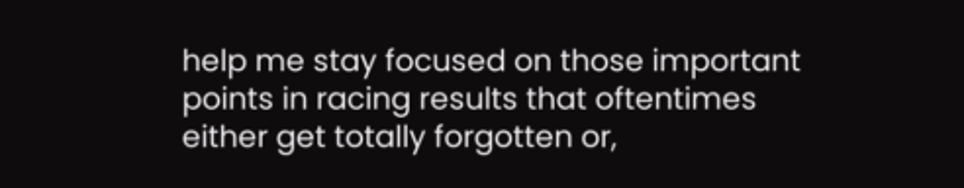help me stay focused on those important points in racing results that oftentimes either get totally forgotten or,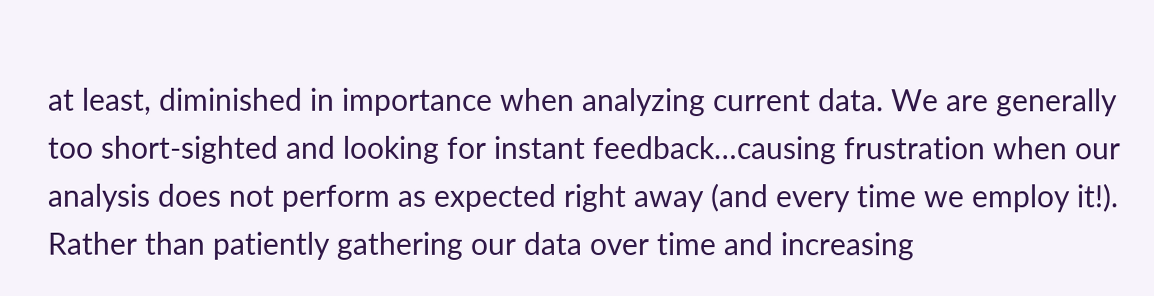at least, diminished in importance when analyzing current data. We are generally too short-sighted and looking for instant feedback…causing frustration when our analysis does not perform as expected right away (and every time we employ it!). Rather than patiently gathering our data over time and increasing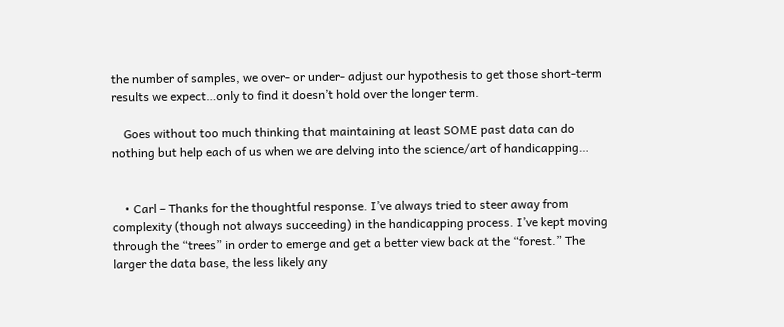the number of samples, we over- or under- adjust our hypothesis to get those short-term results we expect…only to find it doesn’t hold over the longer term.

    Goes without too much thinking that maintaining at least SOME past data can do nothing but help each of us when we are delving into the science/art of handicapping…


    • Carl – Thanks for the thoughtful response. I’ve always tried to steer away from complexity (though not always succeeding) in the handicapping process. I’ve kept moving through the “trees” in order to emerge and get a better view back at the “forest.” The larger the data base, the less likely any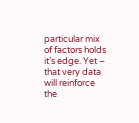particular mix of factors holds it’s edge. Yet – that very data will reinforce the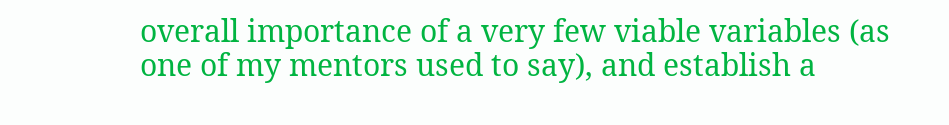overall importance of a very few viable variables (as one of my mentors used to say), and establish a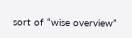sort of “wise overview”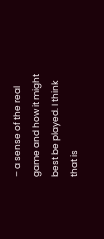– a sense of the real game and how it might best be played. I think that is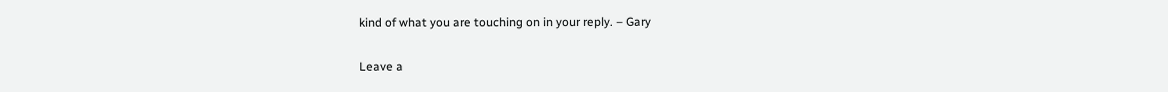kind of what you are touching on in your reply. – Gary

Leave a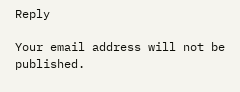Reply

Your email address will not be published.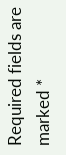Required fields are marked *